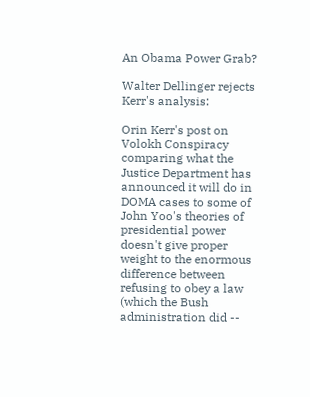An Obama Power Grab?

Walter Dellinger rejects Kerr's analysis:

Orin Kerr's post on Volokh Conspiracy comparing what the Justice Department has announced it will do in DOMA cases to some of John Yoo's theories of presidential power doesn't give proper weight to the enormous difference between refusing to obey a law (which the Bush administration did --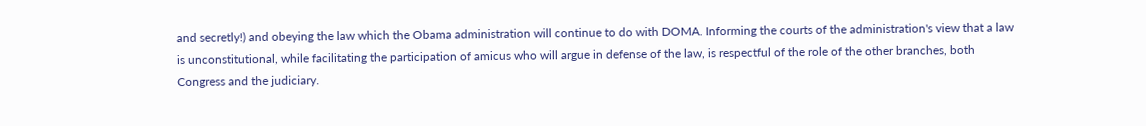and secretly!) and obeying the law which the Obama administration will continue to do with DOMA. Informing the courts of the administration's view that a law is unconstitutional, while facilitating the participation of amicus who will argue in defense of the law, is respectful of the role of the other branches, both Congress and the judiciary.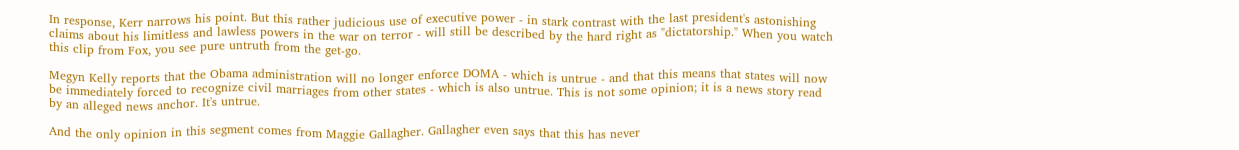In response, Kerr narrows his point. But this rather judicious use of executive power - in stark contrast with the last president's astonishing claims about his limitless and lawless powers in the war on terror - will still be described by the hard right as "dictatorship." When you watch this clip from Fox, you see pure untruth from the get-go.

Megyn Kelly reports that the Obama administration will no longer enforce DOMA - which is untrue - and that this means that states will now be immediately forced to recognize civil marriages from other states - which is also untrue. This is not some opinion; it is a news story read by an alleged news anchor. It's untrue.

And the only opinion in this segment comes from Maggie Gallagher. Gallagher even says that this has never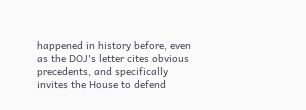happened in history before, even as the DOJ's letter cites obvious precedents, and specifically invites the House to defend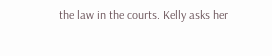the law in the courts. Kelly asks her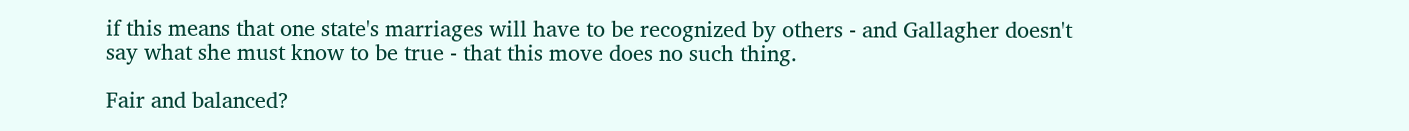if this means that one state's marriages will have to be recognized by others - and Gallagher doesn't say what she must know to be true - that this move does no such thing.

Fair and balanced?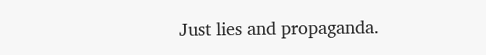Just lies and propaganda.